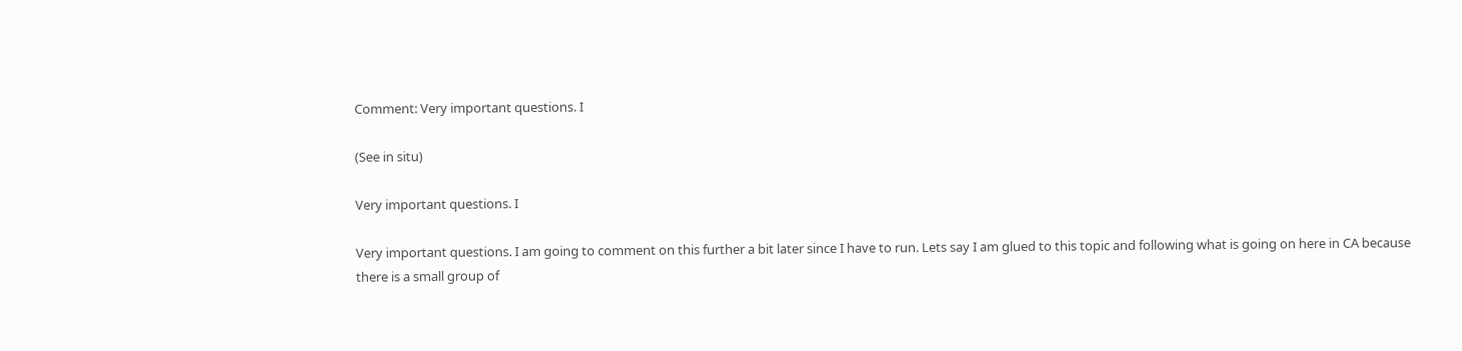Comment: Very important questions. I

(See in situ)

Very important questions. I

Very important questions. I am going to comment on this further a bit later since I have to run. Lets say I am glued to this topic and following what is going on here in CA because there is a small group of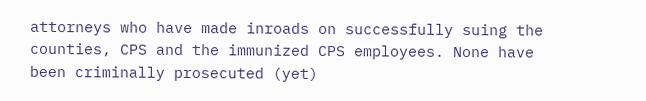attorneys who have made inroads on successfully suing the counties, CPS and the immunized CPS employees. None have been criminally prosecuted (yet)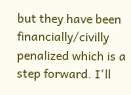but they have been financially/civilly penalized which is a step forward. I'll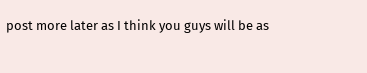post more later as I think you guys will be as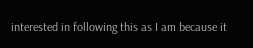interested in following this as I am because it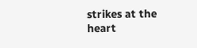strikes at the heart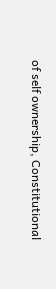of self ownership, Constitutional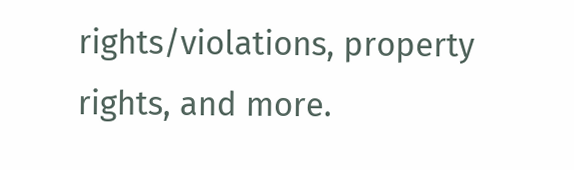rights/violations, property rights, and more.